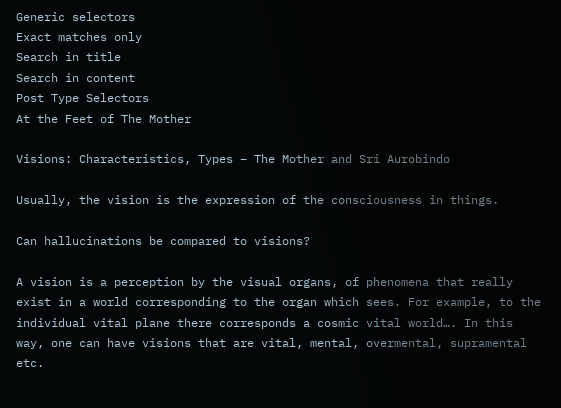Generic selectors
Exact matches only
Search in title
Search in content
Post Type Selectors
At the Feet of The Mother

Visions: Characteristics, Types – The Mother and Sri Aurobindo

Usually, the vision is the expression of the consciousness in things.

Can hallucinations be compared to visions?

A vision is a perception by the visual organs, of phenomena that really exist in a world corresponding to the organ which sees. For example, to the individual vital plane there corresponds a cosmic vital world…. In this way, one can have visions that are vital, mental, overmental, supramental etc.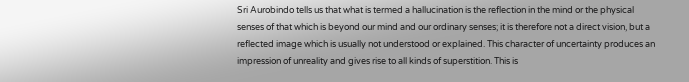Sri Aurobindo tells us that what is termed a hallucination is the reflection in the mind or the physical senses of that which is beyond our mind and our ordinary senses; it is therefore not a direct vision, but a reflected image which is usually not understood or explained. This character of uncertainty produces an impression of unreality and gives rise to all kinds of superstition. This is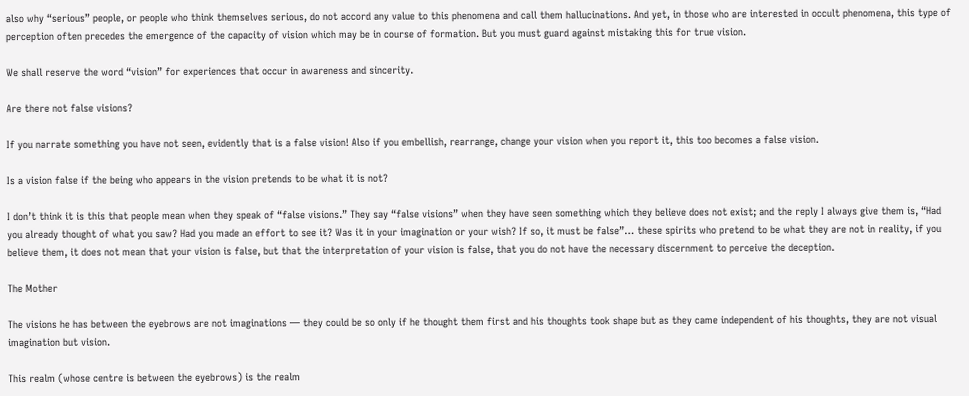also why “serious” people, or people who think themselves serious, do not accord any value to this phenomena and call them hallucinations. And yet, in those who are interested in occult phenomena, this type of perception often precedes the emergence of the capacity of vision which may be in course of formation. But you must guard against mistaking this for true vision.

We shall reserve the word “vision” for experiences that occur in awareness and sincerity.

Are there not false visions?

If you narrate something you have not seen, evidently that is a false vision! Also if you embellish, rearrange, change your vision when you report it, this too becomes a false vision.

Is a vision false if the being who appears in the vision pretends to be what it is not?

I don’t think it is this that people mean when they speak of “false visions.” They say “false visions” when they have seen something which they believe does not exist; and the reply I always give them is, “Had you already thought of what you saw? Had you made an effort to see it? Was it in your imagination or your wish? If so, it must be false”… these spirits who pretend to be what they are not in reality, if you believe them, it does not mean that your vision is false, but that the interpretation of your vision is false, that you do not have the necessary discernment to perceive the deception.

The Mother

The visions he has between the eyebrows are not imaginations — they could be so only if he thought them first and his thoughts took shape but as they came independent of his thoughts, they are not visual imagination but vision.

This realm (whose centre is between the eyebrows) is the realm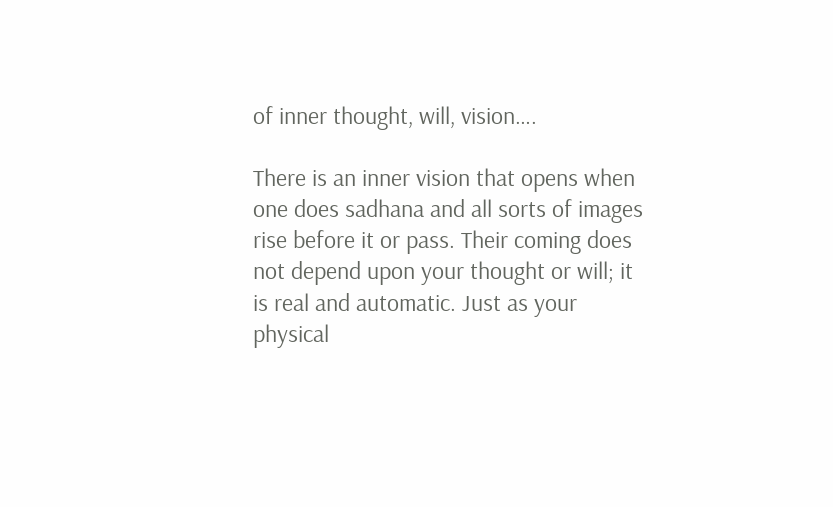of inner thought, will, vision….

There is an inner vision that opens when one does sadhana and all sorts of images rise before it or pass. Their coming does not depend upon your thought or will; it is real and automatic. Just as your physical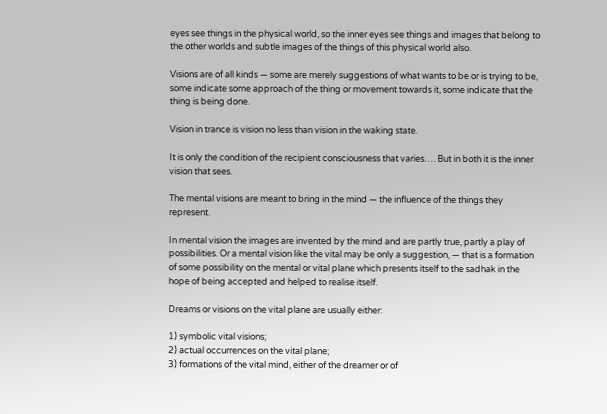eyes see things in the physical world, so the inner eyes see things and images that belong to the other worlds and subtle images of the things of this physical world also.

Visions are of all kinds — some are merely suggestions of what wants to be or is trying to be, some indicate some approach of the thing or movement towards it, some indicate that the thing is being done.

Vision in trance is vision no less than vision in the waking state.

It is only the condition of the recipient consciousness that varies…. But in both it is the inner vision that sees.

The mental visions are meant to bring in the mind — the influence of the things they represent.

In mental vision the images are invented by the mind and are partly true, partly a play of possibilities. Or a mental vision like the vital may be only a suggestion, — that is a formation of some possibility on the mental or vital plane which presents itself to the sadhak in the hope of being accepted and helped to realise itself.

Dreams or visions on the vital plane are usually either:

1) symbolic vital visions;
2) actual occurrences on the vital plane;
3) formations of the vital mind, either of the dreamer or of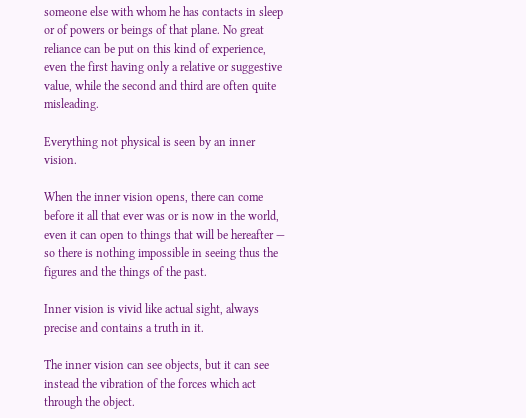someone else with whom he has contacts in sleep or of powers or beings of that plane. No great reliance can be put on this kind of experience, even the first having only a relative or suggestive value, while the second and third are often quite misleading.

Everything not physical is seen by an inner vision.

When the inner vision opens, there can come before it all that ever was or is now in the world, even it can open to things that will be hereafter — so there is nothing impossible in seeing thus the figures and the things of the past.

Inner vision is vivid like actual sight, always precise and contains a truth in it.

The inner vision can see objects, but it can see instead the vibration of the forces which act through the object.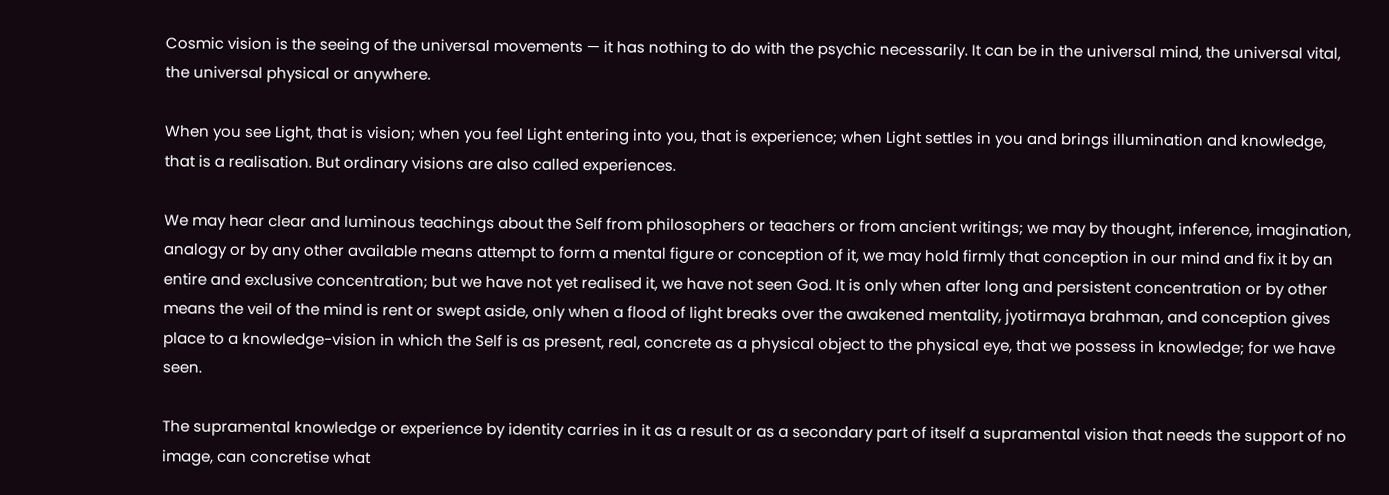Cosmic vision is the seeing of the universal movements — it has nothing to do with the psychic necessarily. It can be in the universal mind, the universal vital, the universal physical or anywhere.

When you see Light, that is vision; when you feel Light entering into you, that is experience; when Light settles in you and brings illumination and knowledge, that is a realisation. But ordinary visions are also called experiences.

We may hear clear and luminous teachings about the Self from philosophers or teachers or from ancient writings; we may by thought, inference, imagination, analogy or by any other available means attempt to form a mental figure or conception of it, we may hold firmly that conception in our mind and fix it by an entire and exclusive concentration; but we have not yet realised it, we have not seen God. It is only when after long and persistent concentration or by other means the veil of the mind is rent or swept aside, only when a flood of light breaks over the awakened mentality, jyotirmaya brahman, and conception gives place to a knowledge-vision in which the Self is as present, real, concrete as a physical object to the physical eye, that we possess in knowledge; for we have seen.

The supramental knowledge or experience by identity carries in it as a result or as a secondary part of itself a supramental vision that needs the support of no image, can concretise what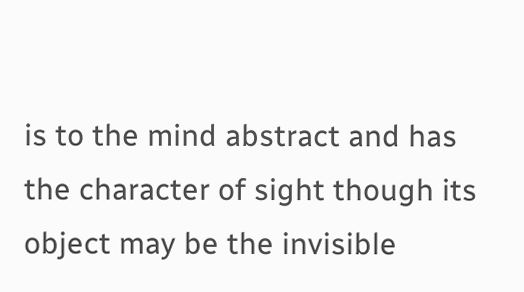is to the mind abstract and has the character of sight though its object may be the invisible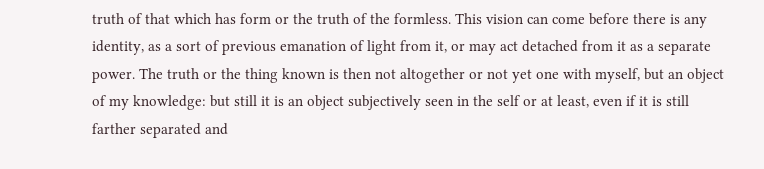truth of that which has form or the truth of the formless. This vision can come before there is any identity, as a sort of previous emanation of light from it, or may act detached from it as a separate power. The truth or the thing known is then not altogether or not yet one with myself, but an object of my knowledge: but still it is an object subjectively seen in the self or at least, even if it is still farther separated and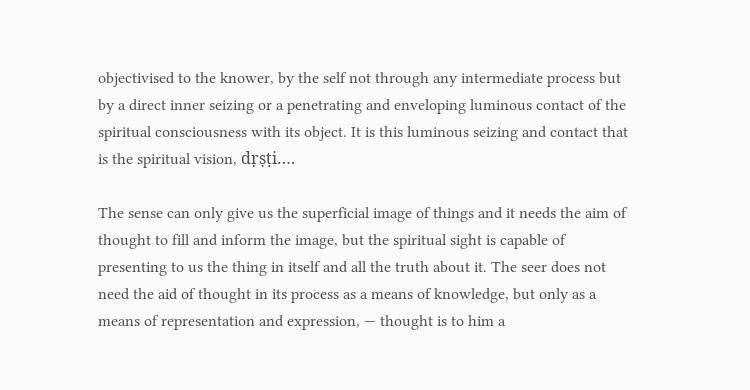objectivised to the knower, by the self not through any intermediate process but by a direct inner seizing or a penetrating and enveloping luminous contact of the spiritual consciousness with its object. It is this luminous seizing and contact that is the spiritual vision, dṛṣṭi….

The sense can only give us the superficial image of things and it needs the aim of thought to fill and inform the image, but the spiritual sight is capable of presenting to us the thing in itself and all the truth about it. The seer does not need the aid of thought in its process as a means of knowledge, but only as a means of representation and expression, — thought is to him a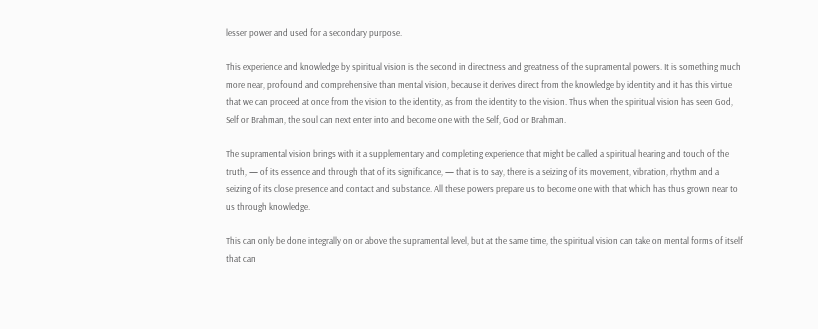lesser power and used for a secondary purpose.

This experience and knowledge by spiritual vision is the second in directness and greatness of the supramental powers. It is something much more near, profound and comprehensive than mental vision, because it derives direct from the knowledge by identity and it has this virtue that we can proceed at once from the vision to the identity, as from the identity to the vision. Thus when the spiritual vision has seen God, Self or Brahman, the soul can next enter into and become one with the Self, God or Brahman.

The supramental vision brings with it a supplementary and completing experience that might be called a spiritual hearing and touch of the truth, — of its essence and through that of its significance, — that is to say, there is a seizing of its movement, vibration, rhythm and a seizing of its close presence and contact and substance. All these powers prepare us to become one with that which has thus grown near to us through knowledge.

This can only be done integrally on or above the supramental level, but at the same time, the spiritual vision can take on mental forms of itself that can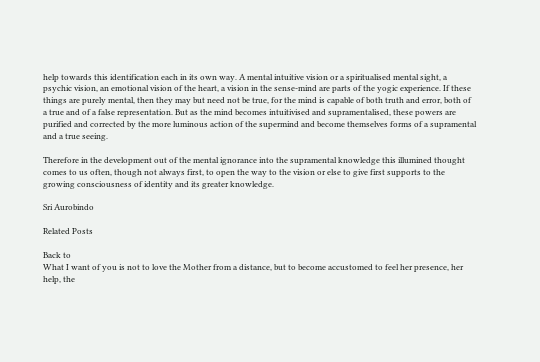help towards this identification each in its own way. A mental intuitive vision or a spiritualised mental sight, a psychic vision, an emotional vision of the heart, a vision in the sense-mind are parts of the yogic experience. If these things are purely mental, then they may but need not be true, for the mind is capable of both truth and error, both of a true and of a false representation. But as the mind becomes intuitivised and supramentalised, these powers are purified and corrected by the more luminous action of the supermind and become themselves forms of a supramental and a true seeing.

Therefore in the development out of the mental ignorance into the supramental knowledge this illumined thought comes to us often, though not always first, to open the way to the vision or else to give first supports to the growing consciousness of identity and its greater knowledge.

Sri Aurobindo

Related Posts

Back to
What I want of you is not to love the Mother from a distance, but to become accustomed to feel her presence, her help, the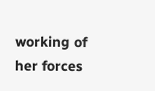working of her forces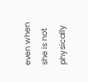even when she is not physically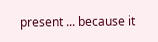present ... because it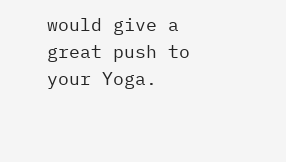would give a great push to your Yoga.